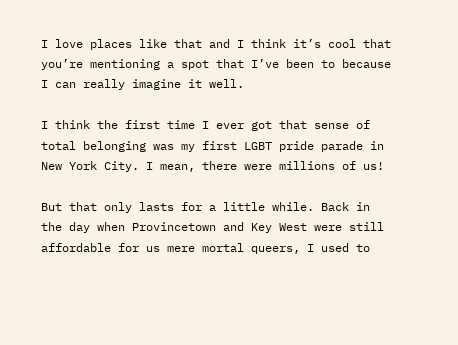I love places like that and I think it’s cool that you’re mentioning a spot that I’ve been to because I can really imagine it well.

I think the first time I ever got that sense of total belonging was my first LGBT pride parade in New York City. I mean, there were millions of us!

But that only lasts for a little while. Back in the day when Provincetown and Key West were still affordable for us mere mortal queers, I used to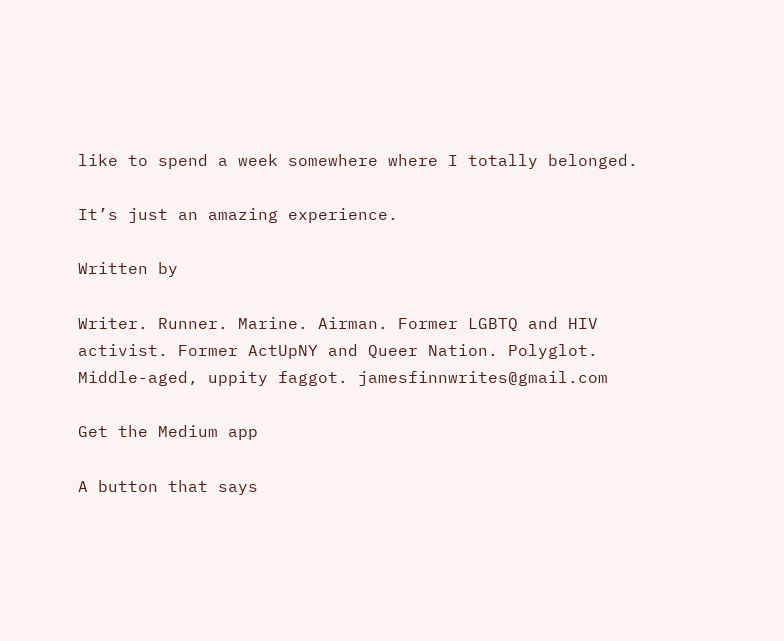like to spend a week somewhere where I totally belonged.

It’s just an amazing experience.

Written by

Writer. Runner. Marine. Airman. Former LGBTQ and HIV activist. Former ActUpNY and Queer Nation. Polyglot. Middle-aged, uppity faggot. jamesfinnwrites@gmail.com

Get the Medium app

A button that says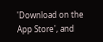'Download on the App Store', and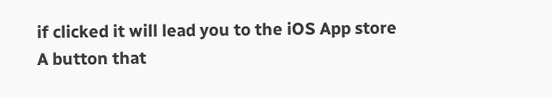if clicked it will lead you to the iOS App store
A button that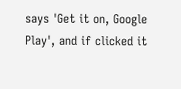says 'Get it on, Google Play', and if clicked it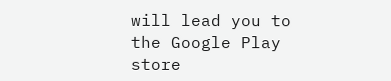will lead you to the Google Play store